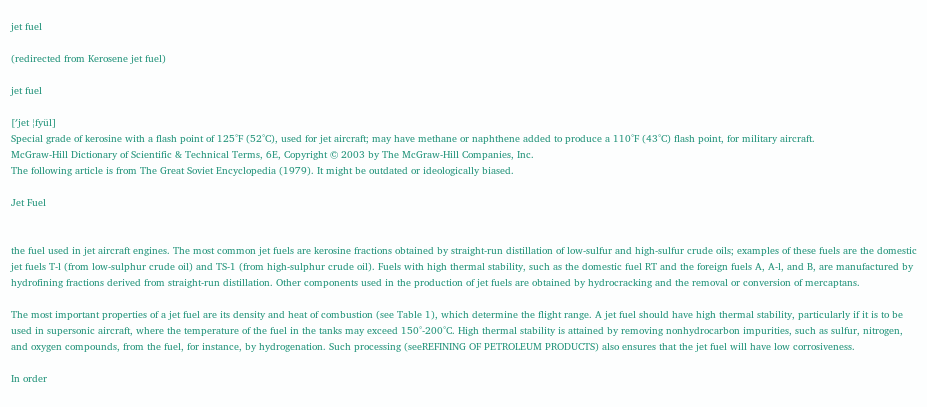jet fuel

(redirected from Kerosene jet fuel)

jet fuel

[′jet ¦fyül]
Special grade of kerosine with a flash point of 125°F (52°C), used for jet aircraft; may have methane or naphthene added to produce a 110°F (43°C) flash point, for military aircraft.
McGraw-Hill Dictionary of Scientific & Technical Terms, 6E, Copyright © 2003 by The McGraw-Hill Companies, Inc.
The following article is from The Great Soviet Encyclopedia (1979). It might be outdated or ideologically biased.

Jet Fuel


the fuel used in jet aircraft engines. The most common jet fuels are kerosine fractions obtained by straight-run distillation of low-sulfur and high-sulfur crude oils; examples of these fuels are the domestic jet fuels T-l (from low-sulphur crude oil) and TS-1 (from high-sulphur crude oil). Fuels with high thermal stability, such as the domestic fuel RT and the foreign fuels A, A-l, and B, are manufactured by hydrofining fractions derived from straight-run distillation. Other components used in the production of jet fuels are obtained by hydrocracking and the removal or conversion of mercaptans.

The most important properties of a jet fuel are its density and heat of combustion (see Table 1), which determine the flight range. A jet fuel should have high thermal stability, particularly if it is to be used in supersonic aircraft, where the temperature of the fuel in the tanks may exceed 150°-200°C. High thermal stability is attained by removing nonhydrocarbon impurities, such as sulfur, nitrogen, and oxygen compounds, from the fuel, for instance, by hydrogenation. Such processing (seeREFINING OF PETROLEUM PRODUCTS) also ensures that the jet fuel will have low corrosiveness.

In order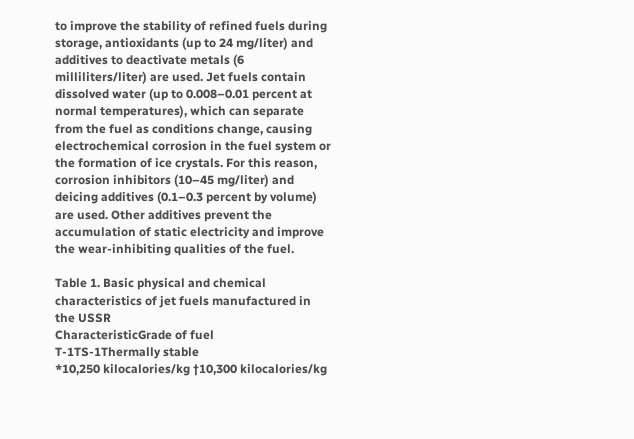to improve the stability of refined fuels during storage, antioxidants (up to 24 mg/liter) and additives to deactivate metals (6 milliliters/liter) are used. Jet fuels contain dissolved water (up to 0.008–0.01 percent at normal temperatures), which can separate from the fuel as conditions change, causing electrochemical corrosion in the fuel system or the formation of ice crystals. For this reason, corrosion inhibitors (10–45 mg/liter) and deicing additives (0.1–0.3 percent by volume) are used. Other additives prevent the accumulation of static electricity and improve the wear-inhibiting qualities of the fuel.

Table 1. Basic physical and chemical characteristics of jet fuels manufactured in the USSR
CharacteristicGrade of fuel
T-1TS-1Thermally stable
*10,250 kilocalories/kg †10,300 kilocalories/kg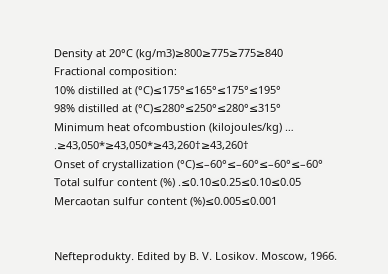Density at 20°C (kg/m3)≥800≥775≥775≥840
Fractional composition:
10% distilled at (°C)≤175°≤165°≤175°≤195°
98% distilled at (°C)≤280°≤250°≤280°≤315°
Minimum heat ofcombustion (kilojoules/kg) … .≥43,050*≥43,050*≥43,260†≥43,260†
Onset of crystallization (°C)≤–60°≤–60°≤–60°≤–60°
Total sulfur content (%) .≤0.10≤0.25≤0.10≤0.05
Mercaotan sulfur content (%)≤0.005≤0.001


Nefteprodukty. Edited by B. V. Losikov. Moscow, 1966.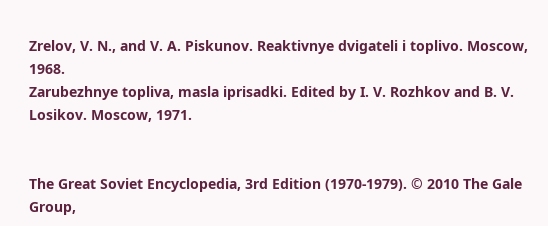Zrelov, V. N., and V. A. Piskunov. Reaktivnye dvigateli i toplivo. Moscow, 1968.
Zarubezhnye topliva, masla iprisadki. Edited by I. V. Rozhkov and B. V. Losikov. Moscow, 1971.


The Great Soviet Encyclopedia, 3rd Edition (1970-1979). © 2010 The Gale Group,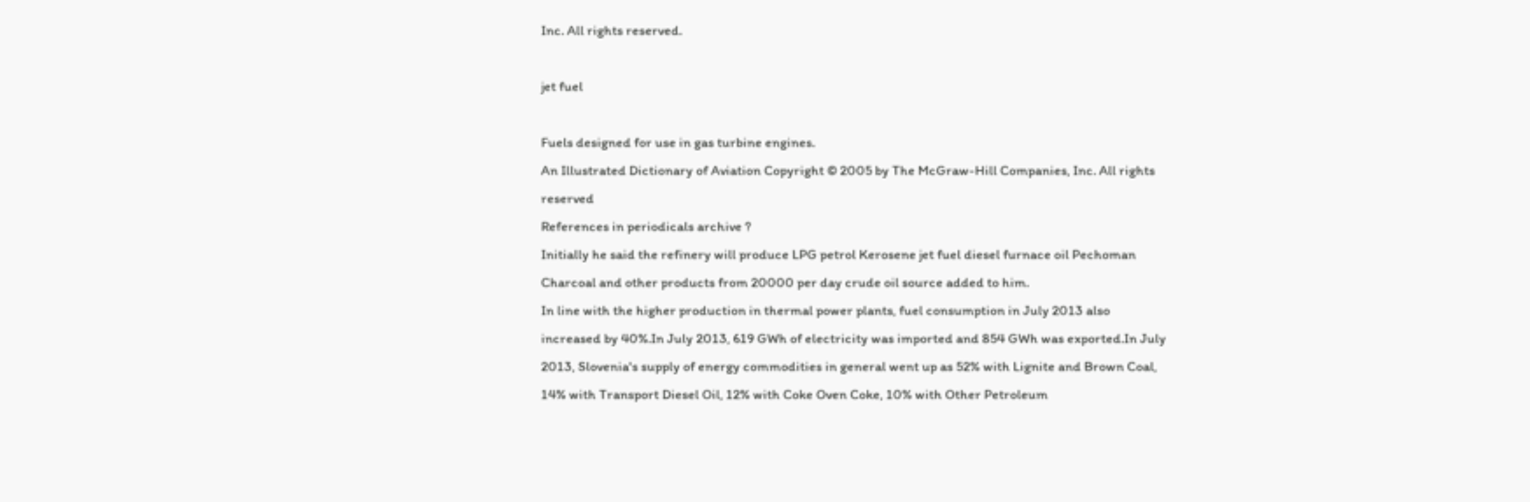Inc. All rights reserved.

jet fuel

Fuels designed for use in gas turbine engines.
An Illustrated Dictionary of Aviation Copyright © 2005 by The McGraw-Hill Companies, Inc. All rights reserved
References in periodicals archive ?
Initially he said the refinery will produce LPG petrol Kerosene jet fuel diesel furnace oil Pechoman Charcoal and other products from 20000 per day crude oil source added to him.
In line with the higher production in thermal power plants, fuel consumption in July 2013 also increased by 40%.In July 2013, 619 GWh of electricity was imported and 854 GWh was exported.In July 2013, Slovenia's supply of energy commodities in general went up as 52% with Lignite and Brown Coal, 14% with Transport Diesel Oil, 12% with Coke Oven Coke, 10% with Other Petroleum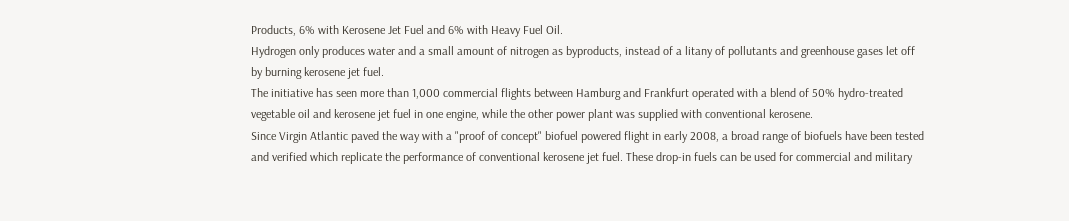Products, 6% with Kerosene Jet Fuel and 6% with Heavy Fuel Oil.
Hydrogen only produces water and a small amount of nitrogen as byproducts, instead of a litany of pollutants and greenhouse gases let off by burning kerosene jet fuel.
The initiative has seen more than 1,000 commercial flights between Hamburg and Frankfurt operated with a blend of 50% hydro-treated vegetable oil and kerosene jet fuel in one engine, while the other power plant was supplied with conventional kerosene.
Since Virgin Atlantic paved the way with a "proof of concept" biofuel powered flight in early 2008, a broad range of biofuels have been tested and verified which replicate the performance of conventional kerosene jet fuel. These drop-in fuels can be used for commercial and military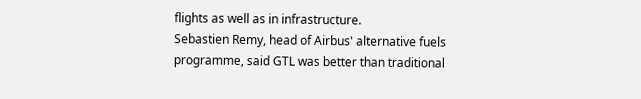flights as well as in infrastructure.
Sebastien Remy, head of Airbus' alternative fuels programme, said GTL was better than traditional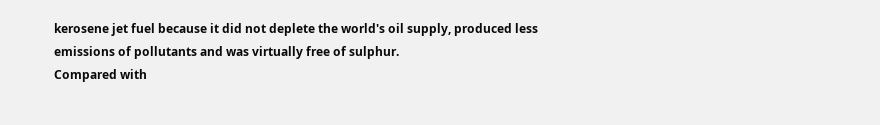kerosene jet fuel because it did not deplete the world's oil supply, produced less emissions of pollutants and was virtually free of sulphur.
Compared with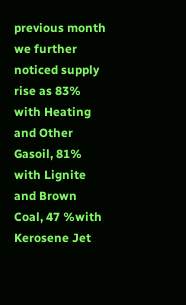previous month we further noticed supply rise as 83% with Heating and Other Gasoil, 81% with Lignite and Brown Coal, 47 %with Kerosene Jet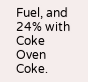Fuel, and 24% with Coke Oven Coke.